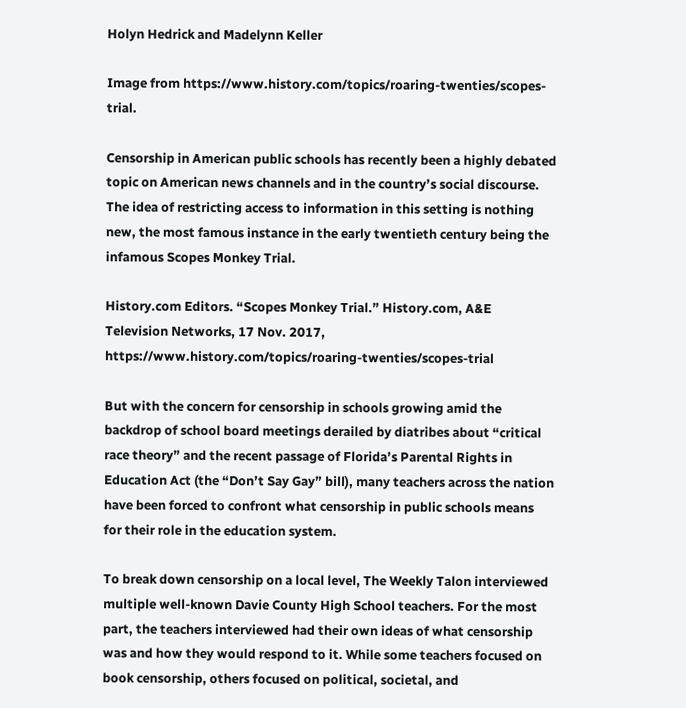Holyn Hedrick and Madelynn Keller

Image from https://www.history.com/topics/roaring-twenties/scopes-trial.

Censorship in American public schools has recently been a highly debated topic on American news channels and in the country’s social discourse. The idea of restricting access to information in this setting is nothing new, the most famous instance in the early twentieth century being the infamous Scopes Monkey Trial.

History.com Editors. “Scopes Monkey Trial.” History.com, A&E Television Networks, 17 Nov. 2017, https://www.history.com/topics/roaring-twenties/scopes-trial

But with the concern for censorship in schools growing amid the backdrop of school board meetings derailed by diatribes about “critical race theory” and the recent passage of Florida’s Parental Rights in Education Act (the “Don’t Say Gay” bill), many teachers across the nation have been forced to confront what censorship in public schools means for their role in the education system.

To break down censorship on a local level, The Weekly Talon interviewed multiple well-known Davie County High School teachers. For the most part, the teachers interviewed had their own ideas of what censorship was and how they would respond to it. While some teachers focused on book censorship, others focused on political, societal, and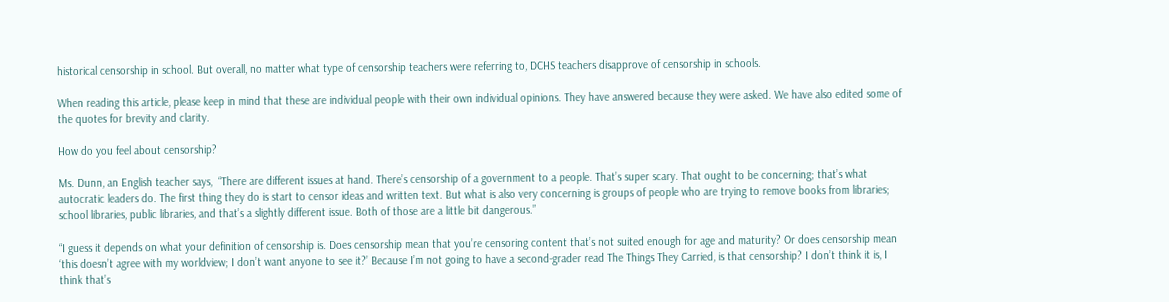historical censorship in school. But overall, no matter what type of censorship teachers were referring to, DCHS teachers disapprove of censorship in schools.

When reading this article, please keep in mind that these are individual people with their own individual opinions. They have answered because they were asked. We have also edited some of the quotes for brevity and clarity.

How do you feel about censorship?

Ms. Dunn, an English teacher says,  “There are different issues at hand. There’s censorship of a government to a people. That’s super scary. That ought to be concerning; that’s what autocratic leaders do. The first thing they do is start to censor ideas and written text. But what is also very concerning is groups of people who are trying to remove books from libraries; school libraries, public libraries, and that’s a slightly different issue. Both of those are a little bit dangerous.”

“I guess it depends on what your definition of censorship is. Does censorship mean that you’re censoring content that’s not suited enough for age and maturity? Or does censorship mean ‘this doesn’t agree with my worldview; I don’t want anyone to see it?’ Because I’m not going to have a second-grader read The Things They Carried, is that censorship? I don’t think it is, I think that’s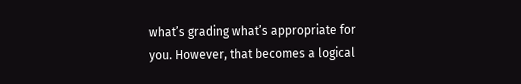what’s grading what’s appropriate for you. However, that becomes a logical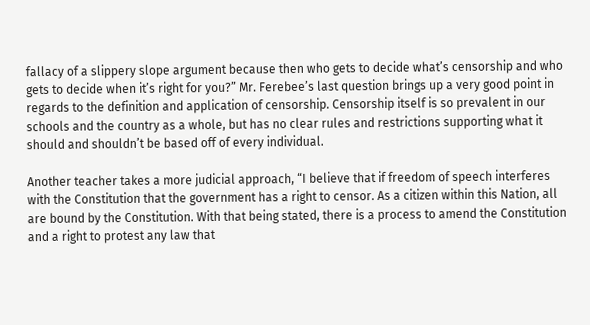fallacy of a slippery slope argument because then who gets to decide what’s censorship and who gets to decide when it’s right for you?” Mr. Ferebee’s last question brings up a very good point in regards to the definition and application of censorship. Censorship itself is so prevalent in our schools and the country as a whole, but has no clear rules and restrictions supporting what it should and shouldn’t be based off of every individual.

Another teacher takes a more judicial approach, “I believe that if freedom of speech interferes with the Constitution that the government has a right to censor. As a citizen within this Nation, all are bound by the Constitution. With that being stated, there is a process to amend the Constitution and a right to protest any law that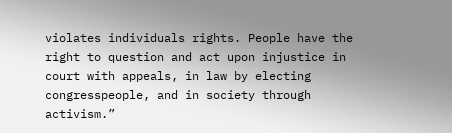violates individuals rights. People have the right to question and act upon injustice in court with appeals, in law by electing congresspeople, and in society through activism.”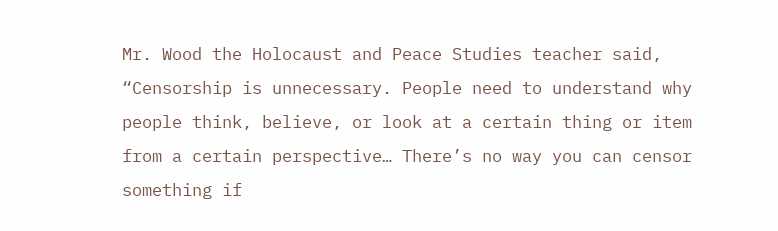Mr. Wood the Holocaust and Peace Studies teacher said, “Censorship is unnecessary. People need to understand why people think, believe, or look at a certain thing or item from a certain perspective… There’s no way you can censor something if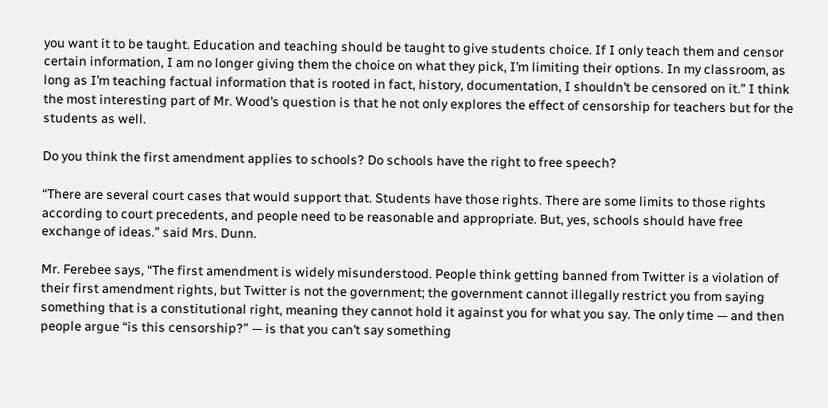you want it to be taught. Education and teaching should be taught to give students choice. If I only teach them and censor certain information, I am no longer giving them the choice on what they pick, I’m limiting their options. In my classroom, as long as I’m teaching factual information that is rooted in fact, history, documentation, I shouldn’t be censored on it.” I think the most interesting part of Mr. Wood’s question is that he not only explores the effect of censorship for teachers but for the students as well.

Do you think the first amendment applies to schools? Do schools have the right to free speech?

“There are several court cases that would support that. Students have those rights. There are some limits to those rights according to court precedents, and people need to be reasonable and appropriate. But, yes, schools should have free exchange of ideas.” said Mrs. Dunn.

Mr. Ferebee says, “The first amendment is widely misunderstood. People think getting banned from Twitter is a violation of their first amendment rights, but Twitter is not the government; the government cannot illegally restrict you from saying something that is a constitutional right, meaning they cannot hold it against you for what you say. The only time — and then people argue “is this censorship?” — is that you can’t say something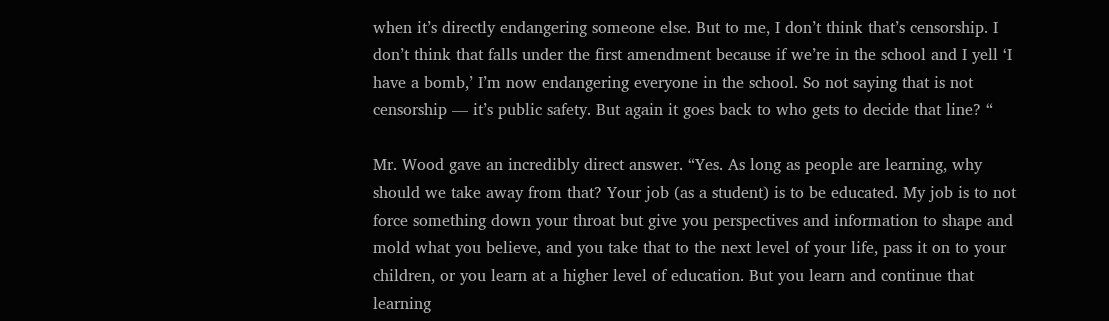when it’s directly endangering someone else. But to me, I don’t think that’s censorship. I don’t think that falls under the first amendment because if we’re in the school and I yell ‘I have a bomb,’ I’m now endangering everyone in the school. So not saying that is not censorship — it’s public safety. But again it goes back to who gets to decide that line? “

Mr. Wood gave an incredibly direct answer. “Yes. As long as people are learning, why should we take away from that? Your job (as a student) is to be educated. My job is to not force something down your throat but give you perspectives and information to shape and mold what you believe, and you take that to the next level of your life, pass it on to your children, or you learn at a higher level of education. But you learn and continue that learning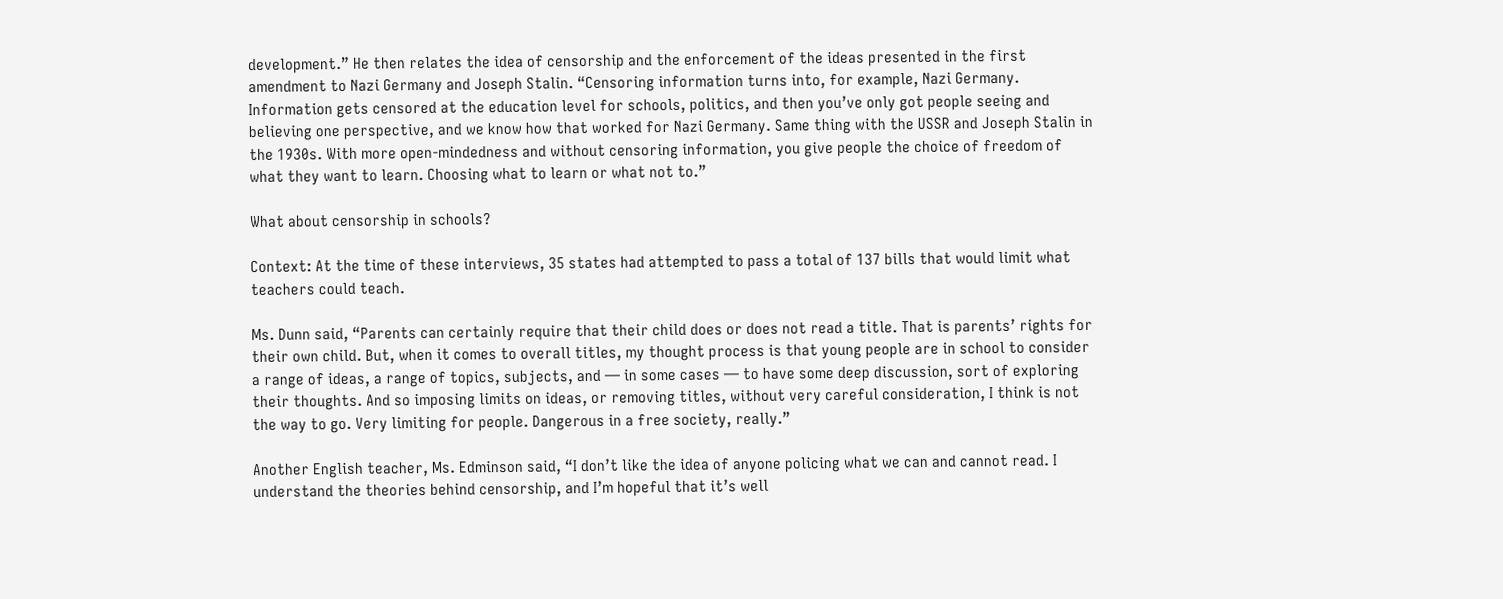development.” He then relates the idea of censorship and the enforcement of the ideas presented in the first amendment to Nazi Germany and Joseph Stalin. “Censoring information turns into, for example, Nazi Germany. Information gets censored at the education level for schools, politics, and then you’ve only got people seeing and believing one perspective, and we know how that worked for Nazi Germany. Same thing with the USSR and Joseph Stalin in the 1930s. With more open-mindedness and without censoring information, you give people the choice of freedom of what they want to learn. Choosing what to learn or what not to.”

What about censorship in schools?

Context: At the time of these interviews, 35 states had attempted to pass a total of 137 bills that would limit what teachers could teach.

Ms. Dunn said, “Parents can certainly require that their child does or does not read a title. That is parents’ rights for their own child. But, when it comes to overall titles, my thought process is that young people are in school to consider a range of ideas, a range of topics, subjects, and — in some cases — to have some deep discussion, sort of exploring their thoughts. And so imposing limits on ideas, or removing titles, without very careful consideration, I think is not the way to go. Very limiting for people. Dangerous in a free society, really.”

Another English teacher, Ms. Edminson said, “I don’t like the idea of anyone policing what we can and cannot read. I understand the theories behind censorship, and I’m hopeful that it’s well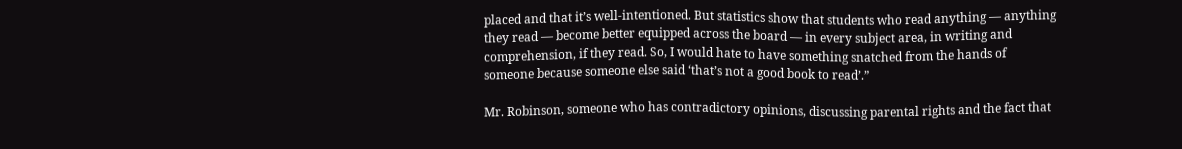placed and that it’s well-intentioned. But statistics show that students who read anything — anything they read — become better equipped across the board — in every subject area, in writing and comprehension, if they read. So, I would hate to have something snatched from the hands of someone because someone else said ‘that’s not a good book to read’.”

Mr. Robinson, someone who has contradictory opinions, discussing parental rights and the fact that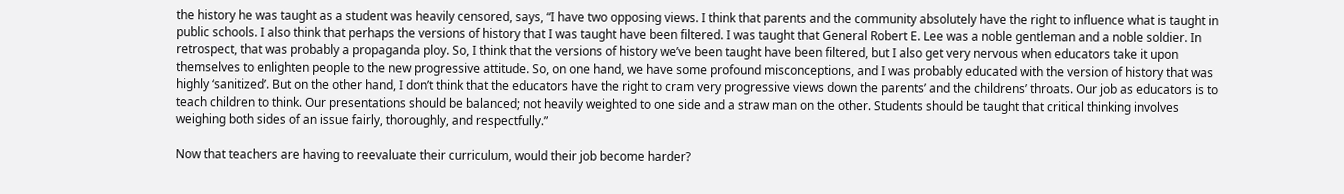the history he was taught as a student was heavily censored, says, “I have two opposing views. I think that parents and the community absolutely have the right to influence what is taught in public schools. I also think that perhaps the versions of history that I was taught have been filtered. I was taught that General Robert E. Lee was a noble gentleman and a noble soldier. In retrospect, that was probably a propaganda ploy. So, I think that the versions of history we’ve been taught have been filtered, but I also get very nervous when educators take it upon themselves to enlighten people to the new progressive attitude. So, on one hand, we have some profound misconceptions, and I was probably educated with the version of history that was highly ‘sanitized’. But on the other hand, I don’t think that the educators have the right to cram very progressive views down the parents’ and the childrens’ throats. Our job as educators is to teach children to think. Our presentations should be balanced; not heavily weighted to one side and a straw man on the other. Students should be taught that critical thinking involves weighing both sides of an issue fairly, thoroughly, and respectfully.”

Now that teachers are having to reevaluate their curriculum, would their job become harder?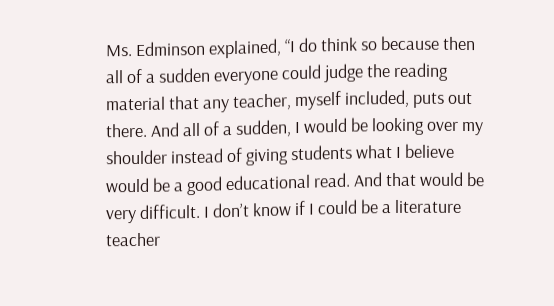Ms. Edminson explained, “I do think so because then all of a sudden everyone could judge the reading material that any teacher, myself included, puts out there. And all of a sudden, I would be looking over my shoulder instead of giving students what I believe would be a good educational read. And that would be very difficult. I don’t know if I could be a literature teacher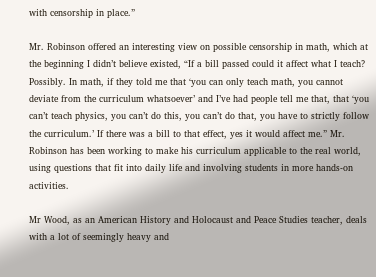with censorship in place.”

Mr. Robinson offered an interesting view on possible censorship in math, which at the beginning I didn’t believe existed, “If a bill passed could it affect what I teach? Possibly. In math, if they told me that ‘you can only teach math, you cannot deviate from the curriculum whatsoever’ and I’ve had people tell me that, that ‘you can’t teach physics, you can’t do this, you can’t do that, you have to strictly follow the curriculum.’ If there was a bill to that effect, yes it would affect me.” Mr. Robinson has been working to make his curriculum applicable to the real world, using questions that fit into daily life and involving students in more hands-on activities.

Mr Wood, as an American History and Holocaust and Peace Studies teacher, deals with a lot of seemingly heavy and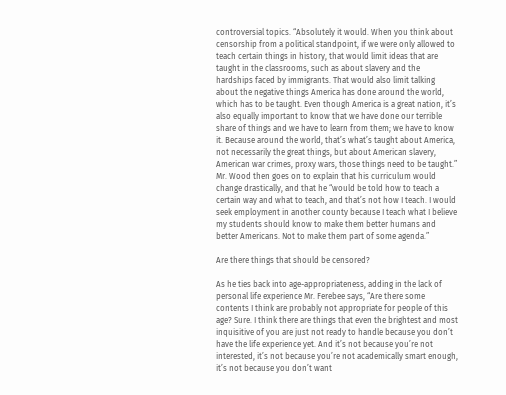controversial topics. “Absolutely it would. When you think about censorship from a political standpoint, if we were only allowed to teach certain things in history, that would limit ideas that are taught in the classrooms, such as about slavery and the hardships faced by immigrants. That would also limit talking about the negative things America has done around the world, which has to be taught. Even though America is a great nation, it’s also equally important to know that we have done our terrible share of things and we have to learn from them; we have to know it. Because around the world, that’s what’s taught about America, not necessarily the great things, but about American slavery, American war crimes, proxy wars, those things need to be taught.” Mr. Wood then goes on to explain that his curriculum would change drastically, and that he “would be told how to teach a certain way and what to teach, and that’s not how I teach. I would seek employment in another county because I teach what I believe my students should know to make them better humans and better Americans. Not to make them part of some agenda.”

Are there things that should be censored?

As he ties back into age-appropriateness, adding in the lack of personal life experience Mr. Ferebee says, “Are there some contents I think are probably not appropriate for people of this age? Sure. I think there are things that even the brightest and most inquisitive of you are just not ready to handle because you don’t have the life experience yet. And it’s not because you’re not interested, it’s not because you’re not academically smart enough, it’s not because you don’t want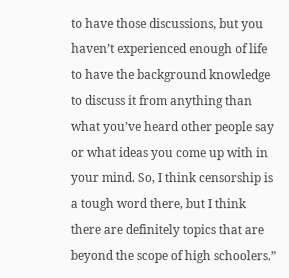to have those discussions, but you haven’t experienced enough of life to have the background knowledge to discuss it from anything than what you’ve heard other people say or what ideas you come up with in your mind. So, I think censorship is a tough word there, but I think there are definitely topics that are beyond the scope of high schoolers.”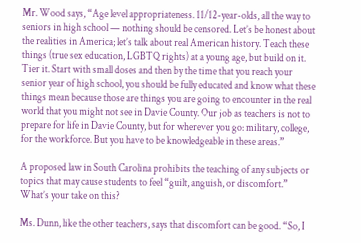Mr. Wood says, “Age level appropriateness. 11/12-year-olds, all the way to seniors in high school — nothing should be censored. Let’s be honest about the realities in America; let’s talk about real American history. Teach these things (true sex education, LGBTQ rights) at a young age, but build on it. Tier it. Start with small doses and then by the time that you reach your senior year of high school, you should be fully educated and know what these things mean because those are things you are going to encounter in the real world that you might not see in Davie County. Our job as teachers is not to prepare for life in Davie County, but for wherever you go: military, college, for the workforce. But you have to be knowledgeable in these areas.”

A proposed law in South Carolina prohibits the teaching of any subjects or topics that may cause students to feel “guilt, anguish, or discomfort.” What’s your take on this?

Ms. Dunn, like the other teachers, says that discomfort can be good. “So, I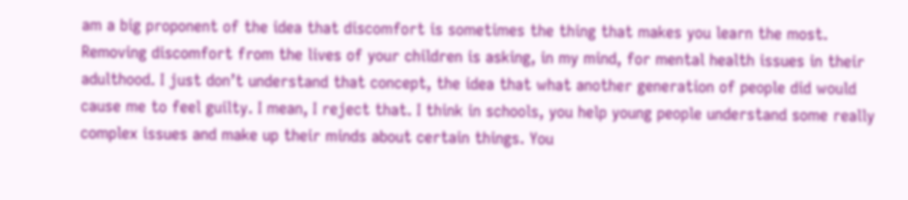am a big proponent of the idea that discomfort is sometimes the thing that makes you learn the most. Removing discomfort from the lives of your children is asking, in my mind, for mental health issues in their adulthood. I just don’t understand that concept, the idea that what another generation of people did would cause me to feel guilty. I mean, I reject that. I think in schools, you help young people understand some really complex issues and make up their minds about certain things. You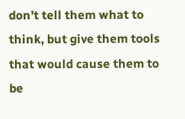don’t tell them what to think, but give them tools that would cause them to be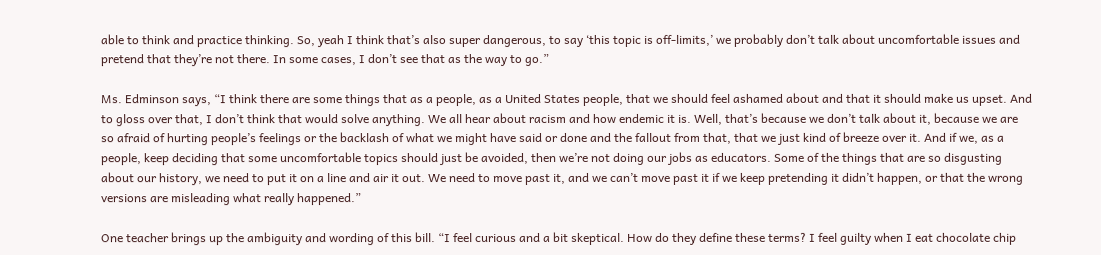able to think and practice thinking. So, yeah I think that’s also super dangerous, to say ‘this topic is off-limits,’ we probably don’t talk about uncomfortable issues and pretend that they’re not there. In some cases, I don’t see that as the way to go.”

Ms. Edminson says, “I think there are some things that as a people, as a United States people, that we should feel ashamed about and that it should make us upset. And to gloss over that, I don’t think that would solve anything. We all hear about racism and how endemic it is. Well, that’s because we don’t talk about it, because we are so afraid of hurting people’s feelings or the backlash of what we might have said or done and the fallout from that, that we just kind of breeze over it. And if we, as a people, keep deciding that some uncomfortable topics should just be avoided, then we’re not doing our jobs as educators. Some of the things that are so disgusting about our history, we need to put it on a line and air it out. We need to move past it, and we can’t move past it if we keep pretending it didn’t happen, or that the wrong versions are misleading what really happened.”

One teacher brings up the ambiguity and wording of this bill. “I feel curious and a bit skeptical. How do they define these terms? I feel guilty when I eat chocolate chip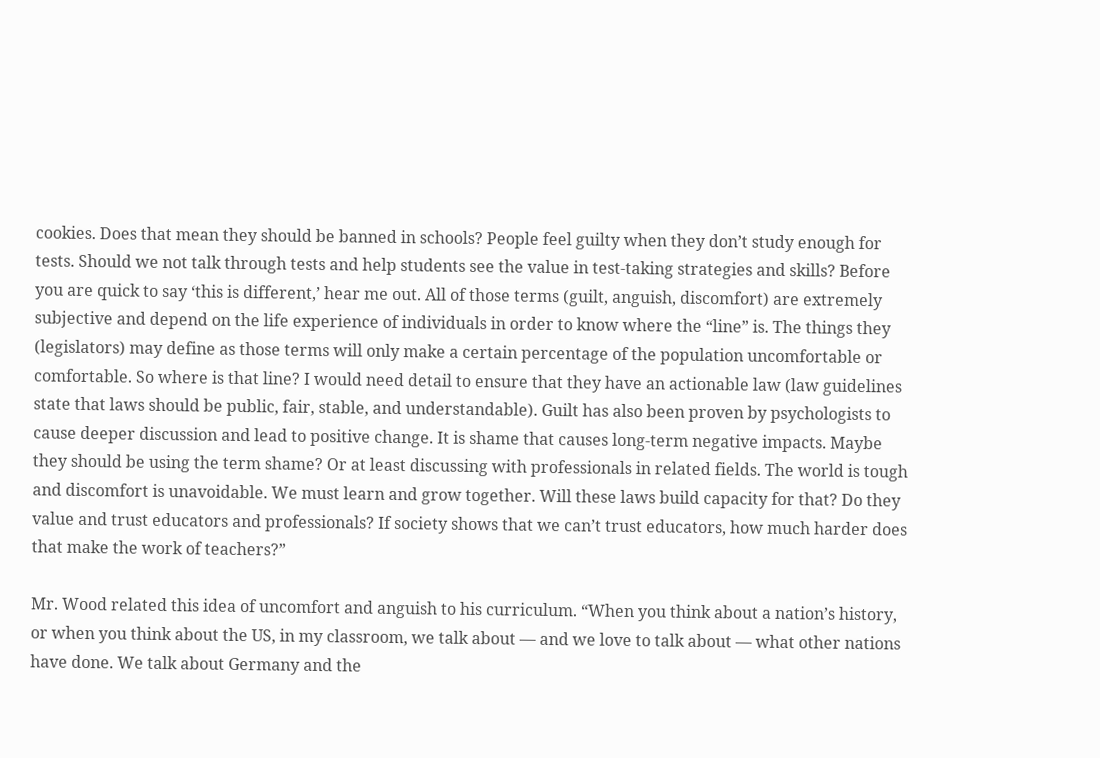cookies. Does that mean they should be banned in schools? People feel guilty when they don’t study enough for tests. Should we not talk through tests and help students see the value in test-taking strategies and skills? Before you are quick to say ‘this is different,’ hear me out. All of those terms (guilt, anguish, discomfort) are extremely subjective and depend on the life experience of individuals in order to know where the “line” is. The things they (legislators) may define as those terms will only make a certain percentage of the population uncomfortable or comfortable. So where is that line? I would need detail to ensure that they have an actionable law (law guidelines state that laws should be public, fair, stable, and understandable). Guilt has also been proven by psychologists to cause deeper discussion and lead to positive change. It is shame that causes long-term negative impacts. Maybe they should be using the term shame? Or at least discussing with professionals in related fields. The world is tough and discomfort is unavoidable. We must learn and grow together. Will these laws build capacity for that? Do they value and trust educators and professionals? If society shows that we can’t trust educators, how much harder does that make the work of teachers?”

Mr. Wood related this idea of uncomfort and anguish to his curriculum. “When you think about a nation’s history, or when you think about the US, in my classroom, we talk about — and we love to talk about — what other nations have done. We talk about Germany and the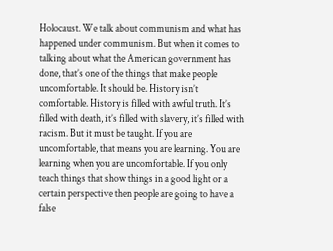Holocaust. We talk about communism and what has happened under communism. But when it comes to talking about what the American government has done, that’s one of the things that make people uncomfortable. It should be. History isn’t comfortable. History is filled with awful truth. It’s filled with death, it’s filled with slavery, it’s filled with racism. But it must be taught. If you are uncomfortable, that means you are learning. You are learning when you are uncomfortable. If you only teach things that show things in a good light or a certain perspective then people are going to have a false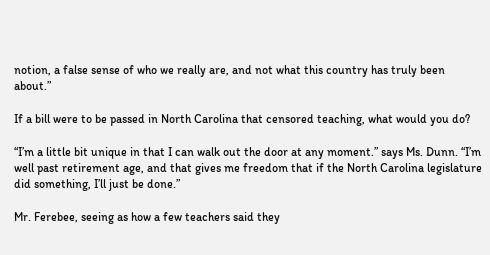notion, a false sense of who we really are, and not what this country has truly been about.”

If a bill were to be passed in North Carolina that censored teaching, what would you do?

“I’m a little bit unique in that I can walk out the door at any moment.” says Ms. Dunn. “I’m well past retirement age, and that gives me freedom that if the North Carolina legislature did something, I’ll just be done.”

Mr. Ferebee, seeing as how a few teachers said they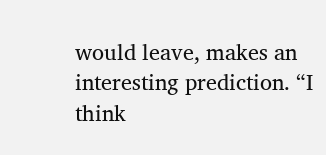would leave, makes an interesting prediction. “I think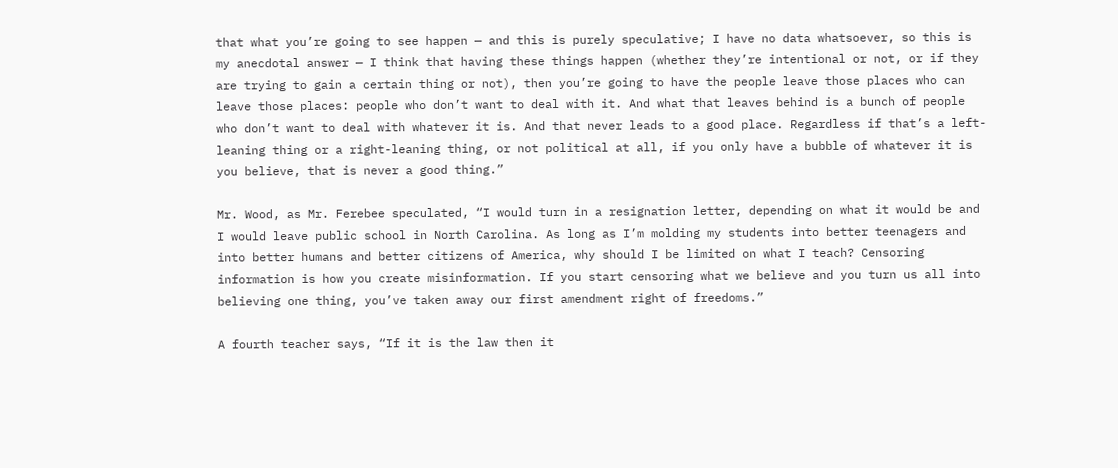that what you’re going to see happen — and this is purely speculative; I have no data whatsoever, so this is my anecdotal answer — I think that having these things happen (whether they’re intentional or not, or if they are trying to gain a certain thing or not), then you’re going to have the people leave those places who can leave those places: people who don’t want to deal with it. And what that leaves behind is a bunch of people who don’t want to deal with whatever it is. And that never leads to a good place. Regardless if that’s a left-leaning thing or a right-leaning thing, or not political at all, if you only have a bubble of whatever it is you believe, that is never a good thing.”

Mr. Wood, as Mr. Ferebee speculated, “I would turn in a resignation letter, depending on what it would be and I would leave public school in North Carolina. As long as I’m molding my students into better teenagers and into better humans and better citizens of America, why should I be limited on what I teach? Censoring information is how you create misinformation. If you start censoring what we believe and you turn us all into believing one thing, you’ve taken away our first amendment right of freedoms.”

A fourth teacher says, “If it is the law then it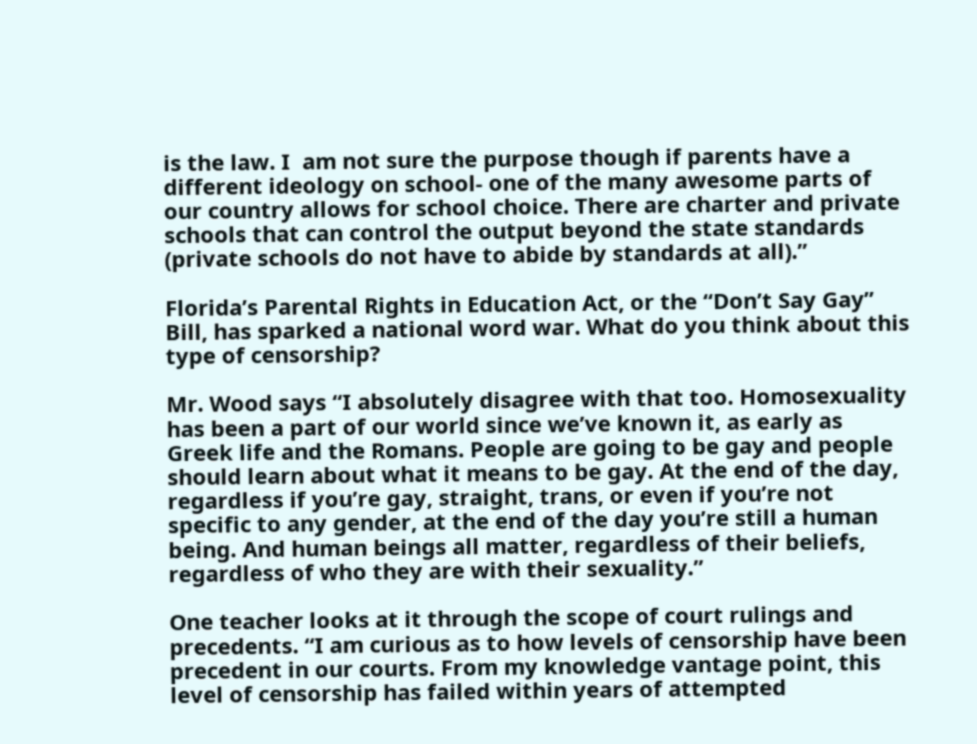is the law. I  am not sure the purpose though if parents have a different ideology on school- one of the many awesome parts of our country allows for school choice. There are charter and private schools that can control the output beyond the state standards (private schools do not have to abide by standards at all).”

Florida’s Parental Rights in Education Act, or the “Don’t Say Gay” Bill, has sparked a national word war. What do you think about this type of censorship?

Mr. Wood says “I absolutely disagree with that too. Homosexuality has been a part of our world since we’ve known it, as early as Greek life and the Romans. People are going to be gay and people should learn about what it means to be gay. At the end of the day, regardless if you’re gay, straight, trans, or even if you’re not specific to any gender, at the end of the day you’re still a human being. And human beings all matter, regardless of their beliefs, regardless of who they are with their sexuality.”

One teacher looks at it through the scope of court rulings and precedents. “I am curious as to how levels of censorship have been precedent in our courts. From my knowledge vantage point, this level of censorship has failed within years of attempted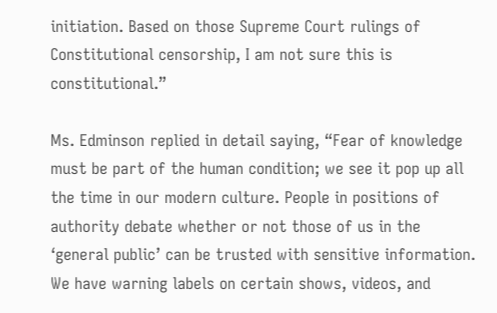initiation. Based on those Supreme Court rulings of Constitutional censorship, I am not sure this is constitutional.”

Ms. Edminson replied in detail saying, “Fear of knowledge must be part of the human condition; we see it pop up all the time in our modern culture. People in positions of authority debate whether or not those of us in the ‘general public’ can be trusted with sensitive information. We have warning labels on certain shows, videos, and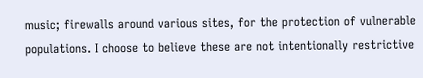music; firewalls around various sites, for the protection of vulnerable populations. I choose to believe these are not intentionally restrictive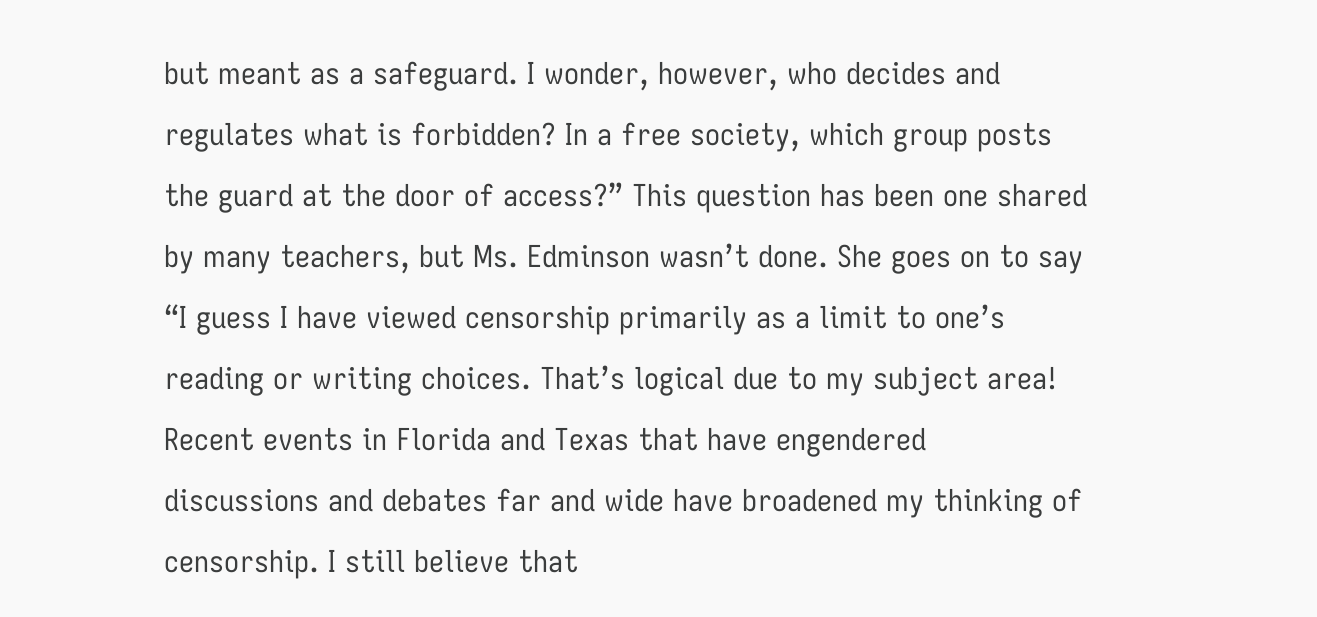but meant as a safeguard. I wonder, however, who decides and regulates what is forbidden? In a free society, which group posts the guard at the door of access?” This question has been one shared by many teachers, but Ms. Edminson wasn’t done. She goes on to say “I guess I have viewed censorship primarily as a limit to one’s reading or writing choices. That’s logical due to my subject area! Recent events in Florida and Texas that have engendered discussions and debates far and wide have broadened my thinking of censorship. I still believe that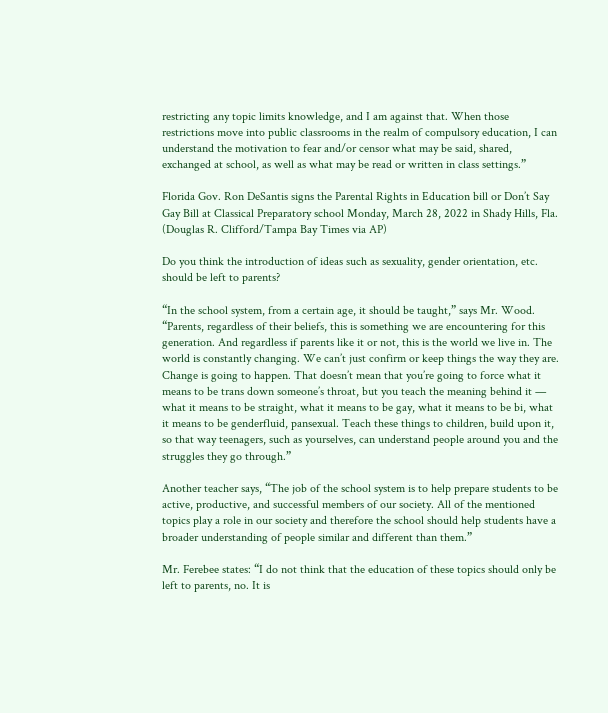restricting any topic limits knowledge, and I am against that. When those restrictions move into public classrooms in the realm of compulsory education, I can understand the motivation to fear and/or censor what may be said, shared, exchanged at school, as well as what may be read or written in class settings.”

Florida Gov. Ron DeSantis signs the Parental Rights in Education bill or Don’t Say Gay Bill at Classical Preparatory school Monday, March 28, 2022 in Shady Hills, Fla. (Douglas R. Clifford/Tampa Bay Times via AP)

Do you think the introduction of ideas such as sexuality, gender orientation, etc. should be left to parents?

“In the school system, from a certain age, it should be taught,” says Mr. Wood. “Parents, regardless of their beliefs, this is something we are encountering for this generation. And regardless if parents like it or not, this is the world we live in. The world is constantly changing. We can’t just confirm or keep things the way they are. Change is going to happen. That doesn’t mean that you’re going to force what it means to be trans down someone’s throat, but you teach the meaning behind it — what it means to be straight, what it means to be gay, what it means to be bi, what it means to be genderfluid, pansexual. Teach these things to children, build upon it, so that way teenagers, such as yourselves, can understand people around you and the struggles they go through.”

Another teacher says, “The job of the school system is to help prepare students to be active, productive, and successful members of our society. All of the mentioned topics play a role in our society and therefore the school should help students have a broader understanding of people similar and different than them.”

Mr. Ferebee states: “I do not think that the education of these topics should only be left to parents, no. It is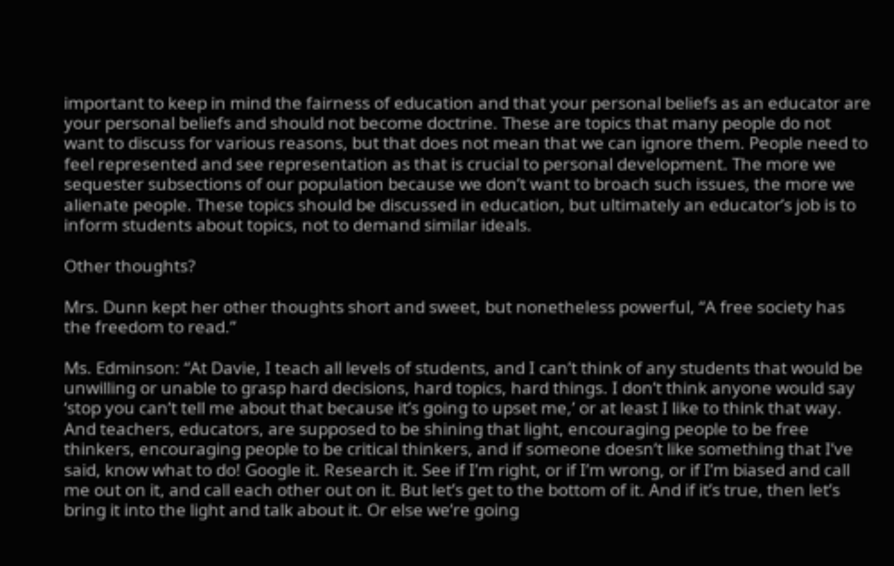important to keep in mind the fairness of education and that your personal beliefs as an educator are your personal beliefs and should not become doctrine. These are topics that many people do not want to discuss for various reasons, but that does not mean that we can ignore them. People need to feel represented and see representation as that is crucial to personal development. The more we sequester subsections of our population because we don’t want to broach such issues, the more we alienate people. These topics should be discussed in education, but ultimately an educator’s job is to inform students about topics, not to demand similar ideals.

Other thoughts?

Mrs. Dunn kept her other thoughts short and sweet, but nonetheless powerful, “A free society has the freedom to read.”

Ms. Edminson: “At Davie, I teach all levels of students, and I can’t think of any students that would be unwilling or unable to grasp hard decisions, hard topics, hard things. I don’t think anyone would say ‘stop you can’t tell me about that because it’s going to upset me,’ or at least I like to think that way. And teachers, educators, are supposed to be shining that light, encouraging people to be free thinkers, encouraging people to be critical thinkers, and if someone doesn’t like something that I’ve said, know what to do! Google it. Research it. See if I’m right, or if I’m wrong, or if I’m biased and call me out on it, and call each other out on it. But let’s get to the bottom of it. And if it’s true, then let’s bring it into the light and talk about it. Or else we’re going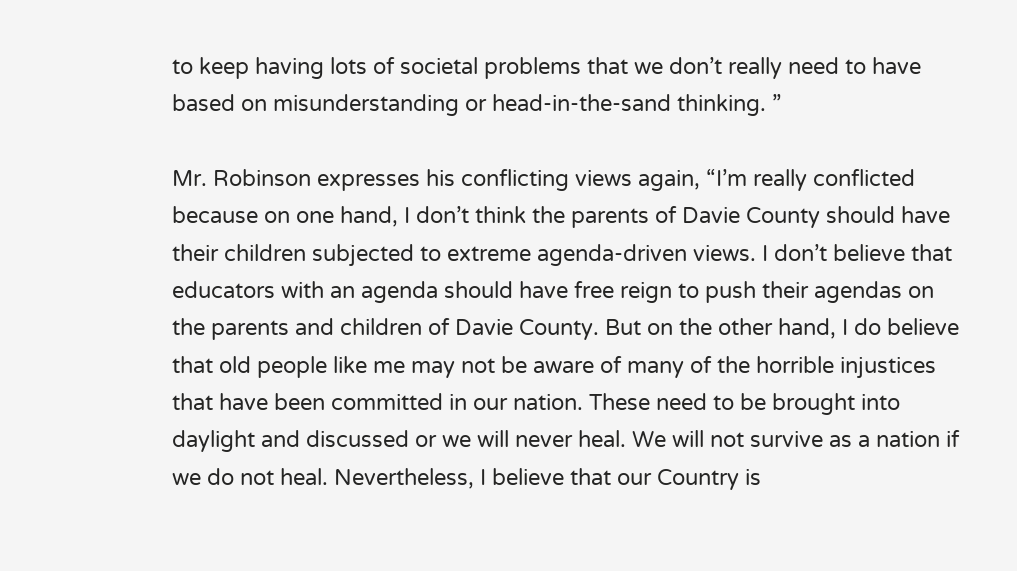to keep having lots of societal problems that we don’t really need to have based on misunderstanding or head-in-the-sand thinking. ”

Mr. Robinson expresses his conflicting views again, “I’m really conflicted because on one hand, I don’t think the parents of Davie County should have their children subjected to extreme agenda-driven views. I don’t believe that educators with an agenda should have free reign to push their agendas on the parents and children of Davie County. But on the other hand, I do believe that old people like me may not be aware of many of the horrible injustices that have been committed in our nation. These need to be brought into daylight and discussed or we will never heal. We will not survive as a nation if we do not heal. Nevertheless, I believe that our Country is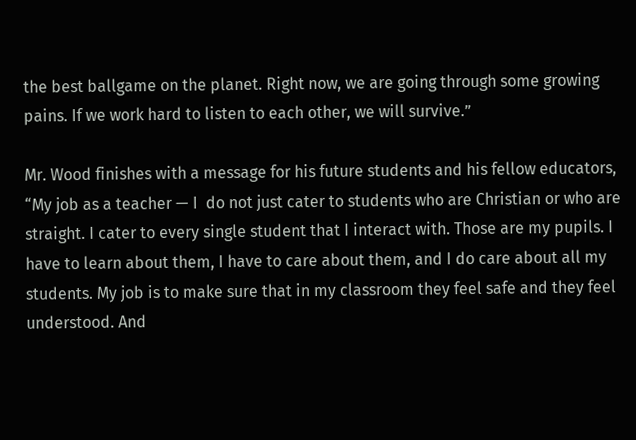the best ballgame on the planet. Right now, we are going through some growing pains. If we work hard to listen to each other, we will survive.”

Mr. Wood finishes with a message for his future students and his fellow educators, “My job as a teacher — I  do not just cater to students who are Christian or who are straight. I cater to every single student that I interact with. Those are my pupils. I have to learn about them, I have to care about them, and I do care about all my students. My job is to make sure that in my classroom they feel safe and they feel understood. And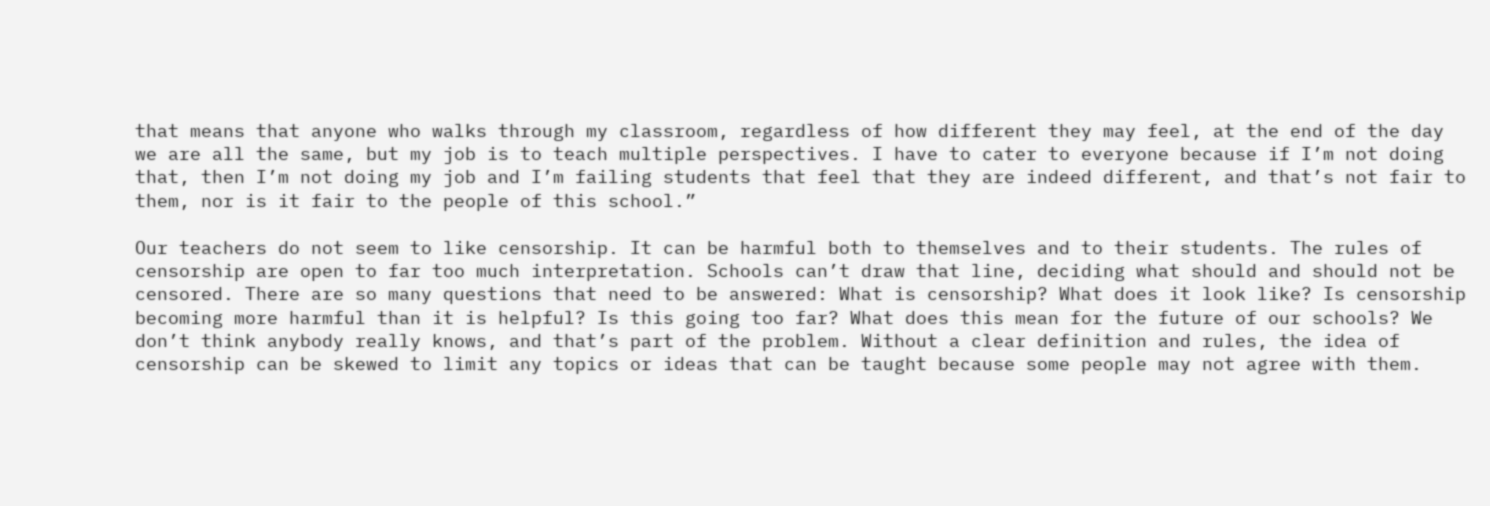that means that anyone who walks through my classroom, regardless of how different they may feel, at the end of the day we are all the same, but my job is to teach multiple perspectives. I have to cater to everyone because if I’m not doing that, then I’m not doing my job and I’m failing students that feel that they are indeed different, and that’s not fair to them, nor is it fair to the people of this school.”

Our teachers do not seem to like censorship. It can be harmful both to themselves and to their students. The rules of censorship are open to far too much interpretation. Schools can’t draw that line, deciding what should and should not be censored. There are so many questions that need to be answered: What is censorship? What does it look like? Is censorship becoming more harmful than it is helpful? Is this going too far? What does this mean for the future of our schools? We don’t think anybody really knows, and that’s part of the problem. Without a clear definition and rules, the idea of censorship can be skewed to limit any topics or ideas that can be taught because some people may not agree with them.